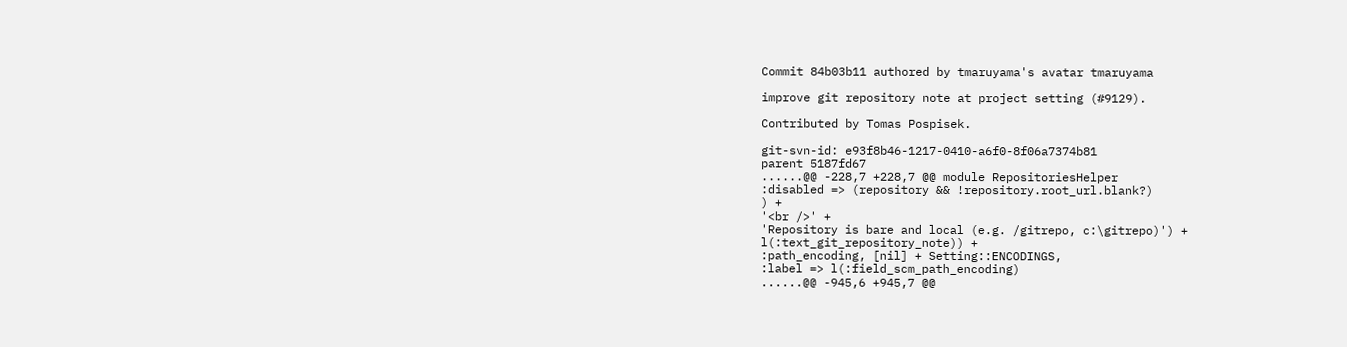Commit 84b03b11 authored by tmaruyama's avatar tmaruyama

improve git repository note at project setting (#9129).

Contributed by Tomas Pospisek.

git-svn-id: e93f8b46-1217-0410-a6f0-8f06a7374b81
parent 5187fd67
......@@ -228,7 +228,7 @@ module RepositoriesHelper
:disabled => (repository && !repository.root_url.blank?)
) +
'<br />' +
'Repository is bare and local (e.g. /gitrepo, c:\gitrepo)') +
l(:text_git_repository_note)) +
:path_encoding, [nil] + Setting::ENCODINGS,
:label => l(:field_scm_path_encoding)
......@@ -945,6 +945,7 @@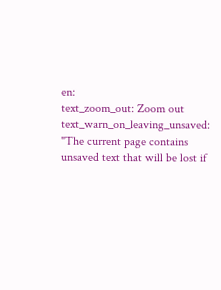en:
text_zoom_out: Zoom out
text_warn_on_leaving_unsaved: "The current page contains unsaved text that will be lost if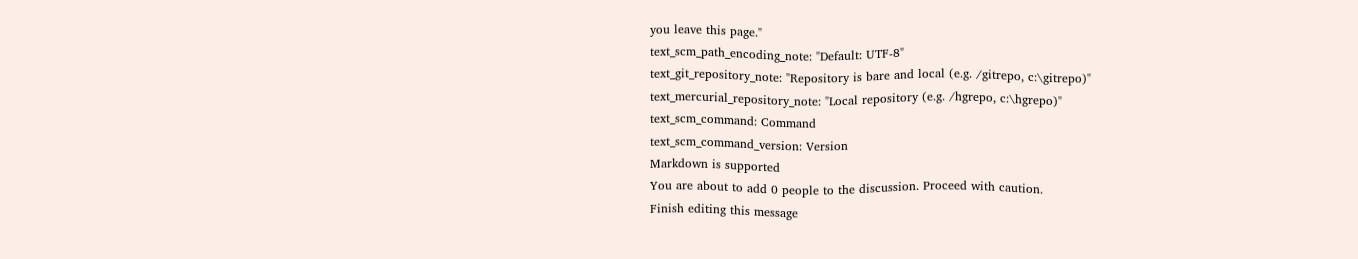you leave this page."
text_scm_path_encoding_note: "Default: UTF-8"
text_git_repository_note: "Repository is bare and local (e.g. /gitrepo, c:\gitrepo)"
text_mercurial_repository_note: "Local repository (e.g. /hgrepo, c:\hgrepo)"
text_scm_command: Command
text_scm_command_version: Version
Markdown is supported
You are about to add 0 people to the discussion. Proceed with caution.
Finish editing this message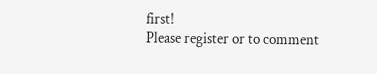first!
Please register or to comment